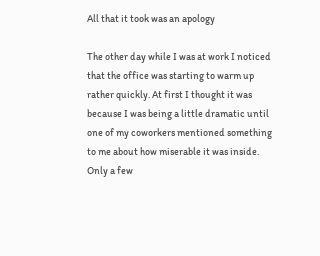All that it took was an apology

The other day while I was at work I noticed that the office was starting to warm up rather quickly. At first I thought it was because I was being a little dramatic until one of my coworkers mentioned something to me about how miserable it was inside. Only a few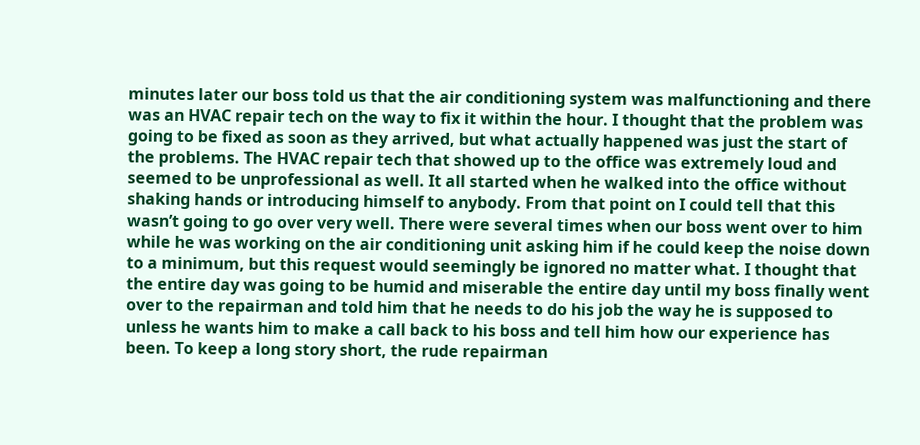minutes later our boss told us that the air conditioning system was malfunctioning and there was an HVAC repair tech on the way to fix it within the hour. I thought that the problem was going to be fixed as soon as they arrived, but what actually happened was just the start of the problems. The HVAC repair tech that showed up to the office was extremely loud and seemed to be unprofessional as well. It all started when he walked into the office without shaking hands or introducing himself to anybody. From that point on I could tell that this wasn’t going to go over very well. There were several times when our boss went over to him while he was working on the air conditioning unit asking him if he could keep the noise down to a minimum, but this request would seemingly be ignored no matter what. I thought that the entire day was going to be humid and miserable the entire day until my boss finally went over to the repairman and told him that he needs to do his job the way he is supposed to unless he wants him to make a call back to his boss and tell him how our experience has been. To keep a long story short, the rude repairman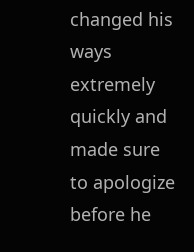changed his ways extremely quickly and made sure to apologize before he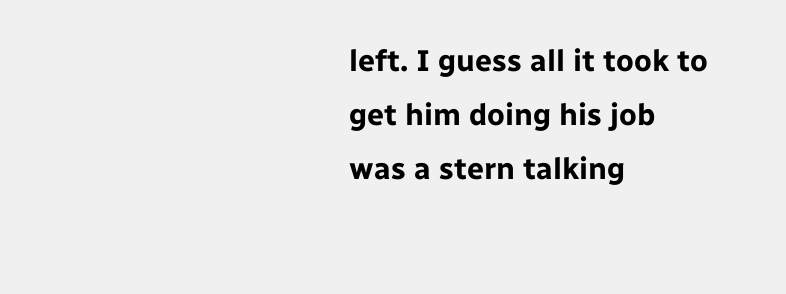left. I guess all it took to get him doing his job was a stern talking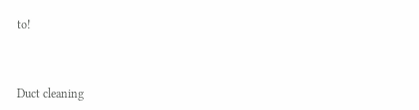to!



Duct cleaning